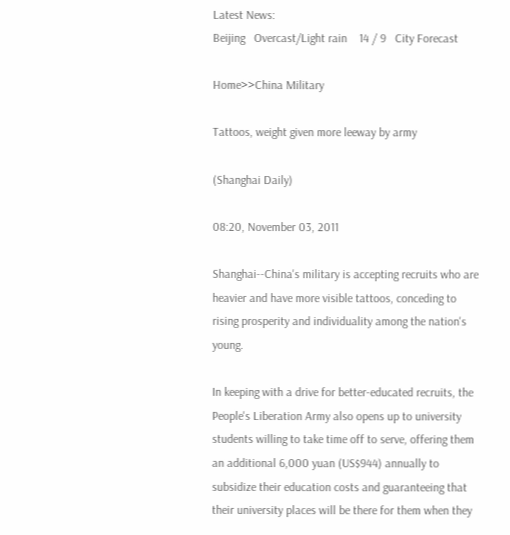Latest News:
Beijing   Overcast/Light rain    14 / 9   City Forecast

Home>>China Military

Tattoos, weight given more leeway by army

(Shanghai Daily)

08:20, November 03, 2011

Shanghai--China's military is accepting recruits who are heavier and have more visible tattoos, conceding to rising prosperity and individuality among the nation's young.

In keeping with a drive for better-educated recruits, the People's Liberation Army also opens up to university students willing to take time off to serve, offering them an additional 6,000 yuan (US$944) annually to subsidize their education costs and guaranteeing that their university places will be there for them when they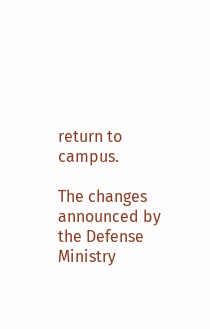return to campus.

The changes announced by the Defense Ministry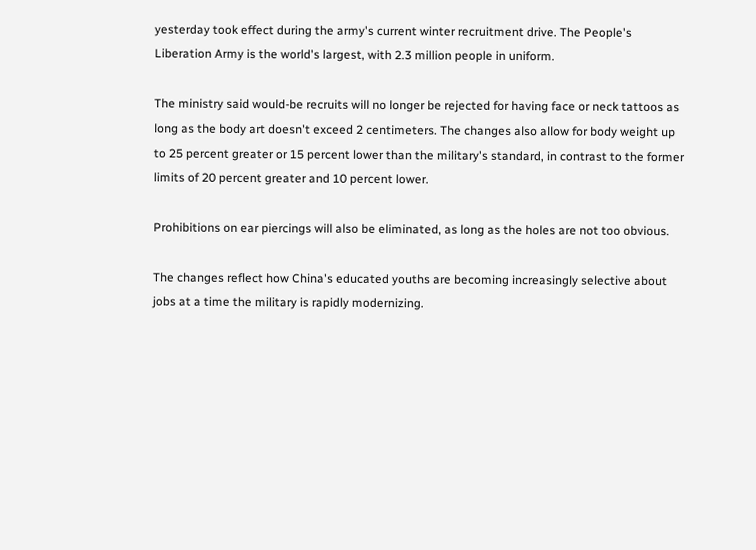yesterday took effect during the army's current winter recruitment drive. The People's Liberation Army is the world's largest, with 2.3 million people in uniform.

The ministry said would-be recruits will no longer be rejected for having face or neck tattoos as long as the body art doesn't exceed 2 centimeters. The changes also allow for body weight up to 25 percent greater or 15 percent lower than the military's standard, in contrast to the former limits of 20 percent greater and 10 percent lower.

Prohibitions on ear piercings will also be eliminated, as long as the holes are not too obvious.

The changes reflect how China's educated youths are becoming increasingly selective about jobs at a time the military is rapidly modernizing.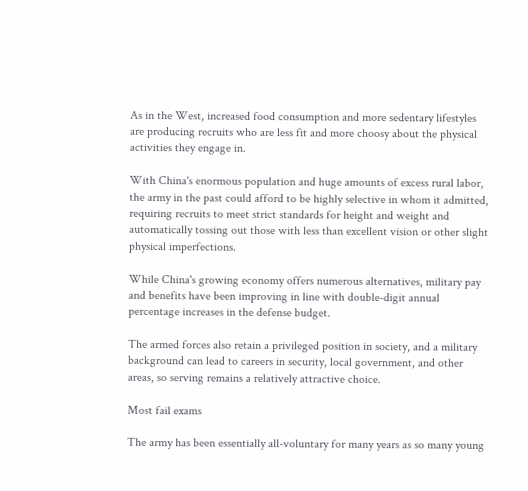As in the West, increased food consumption and more sedentary lifestyles are producing recruits who are less fit and more choosy about the physical activities they engage in.

With China's enormous population and huge amounts of excess rural labor, the army in the past could afford to be highly selective in whom it admitted, requiring recruits to meet strict standards for height and weight and automatically tossing out those with less than excellent vision or other slight physical imperfections.

While China's growing economy offers numerous alternatives, military pay and benefits have been improving in line with double-digit annual percentage increases in the defense budget.

The armed forces also retain a privileged position in society, and a military background can lead to careers in security, local government, and other areas, so serving remains a relatively attractive choice.

Most fail exams

The army has been essentially all-voluntary for many years as so many young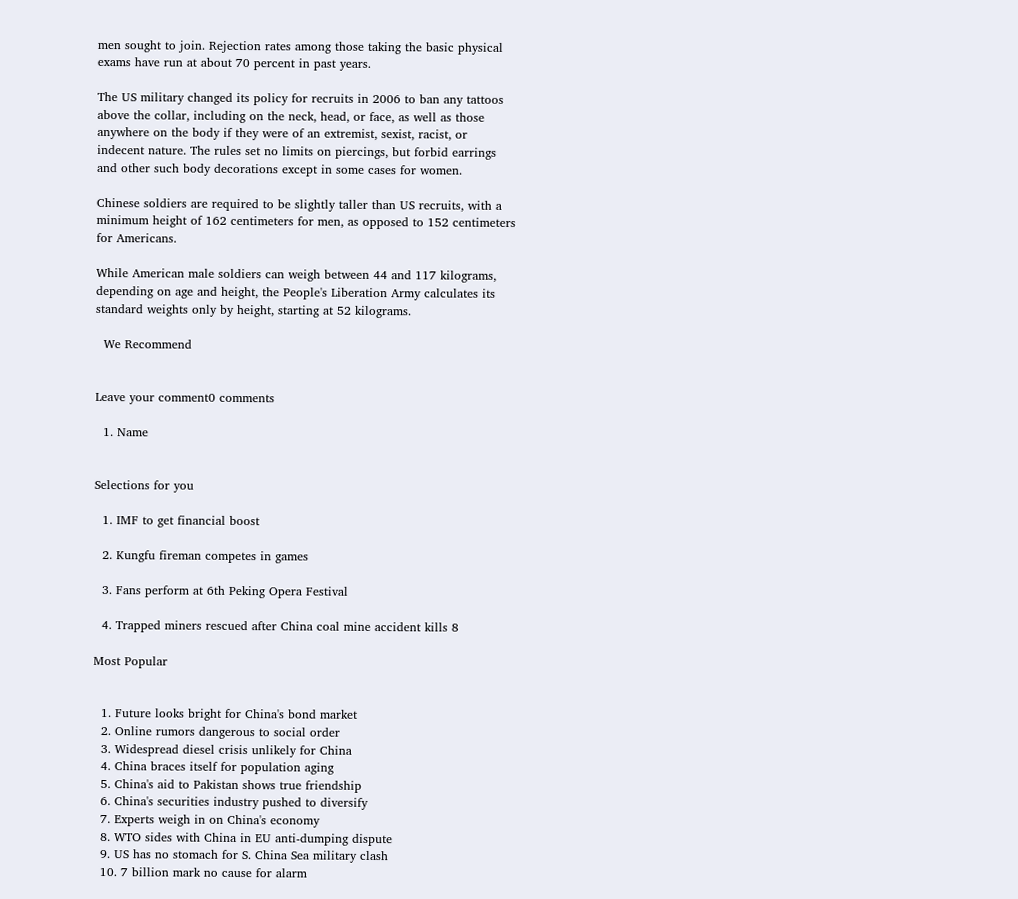men sought to join. Rejection rates among those taking the basic physical exams have run at about 70 percent in past years.

The US military changed its policy for recruits in 2006 to ban any tattoos above the collar, including on the neck, head, or face, as well as those anywhere on the body if they were of an extremist, sexist, racist, or indecent nature. The rules set no limits on piercings, but forbid earrings and other such body decorations except in some cases for women.

Chinese soldiers are required to be slightly taller than US recruits, with a minimum height of 162 centimeters for men, as opposed to 152 centimeters for Americans.

While American male soldiers can weigh between 44 and 117 kilograms, depending on age and height, the People's Liberation Army calculates its standard weights only by height, starting at 52 kilograms.

  We Recommend


Leave your comment0 comments

  1. Name


Selections for you

  1. IMF to get financial boost

  2. Kungfu fireman competes in games

  3. Fans perform at 6th Peking Opera Festival

  4. Trapped miners rescued after China coal mine accident kills 8

Most Popular


  1. Future looks bright for China's bond market
  2. Online rumors dangerous to social order
  3. Widespread diesel crisis unlikely for China
  4. China braces itself for population aging
  5. China's aid to Pakistan shows true friendship
  6. China's securities industry pushed to diversify
  7. Experts weigh in on China's economy
  8. WTO sides with China in EU anti-dumping dispute
  9. US has no stomach for S. China Sea military clash
  10. 7 billion mark no cause for alarm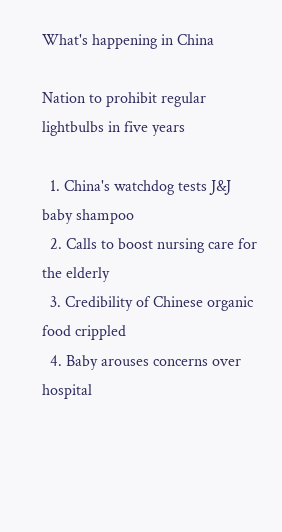What's happening in China

Nation to prohibit regular lightbulbs in five years

  1. China's watchdog tests J&J baby shampoo
  2. Calls to boost nursing care for the elderly
  3. Credibility of Chinese organic food crippled
  4. Baby arouses concerns over hospital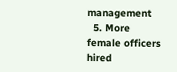management
  5. More female officers hired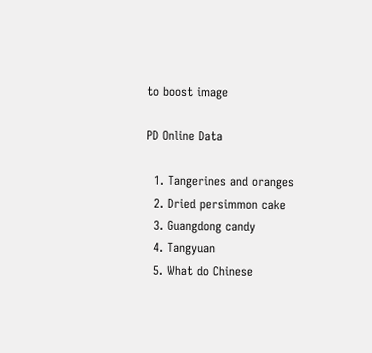to boost image

PD Online Data

  1. Tangerines and oranges
  2. Dried persimmon cake
  3. Guangdong candy
  4. Tangyuan
  5. What do Chinese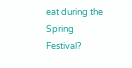eat during the Spring Festival?